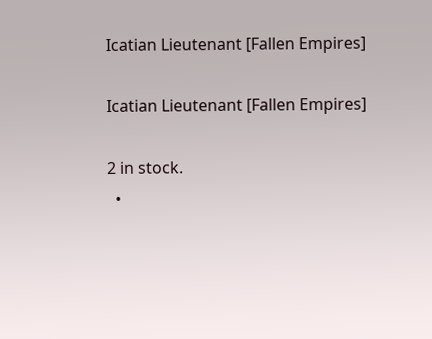Icatian Lieutenant [Fallen Empires]

Icatian Lieutenant [Fallen Empires]

2 in stock.
  •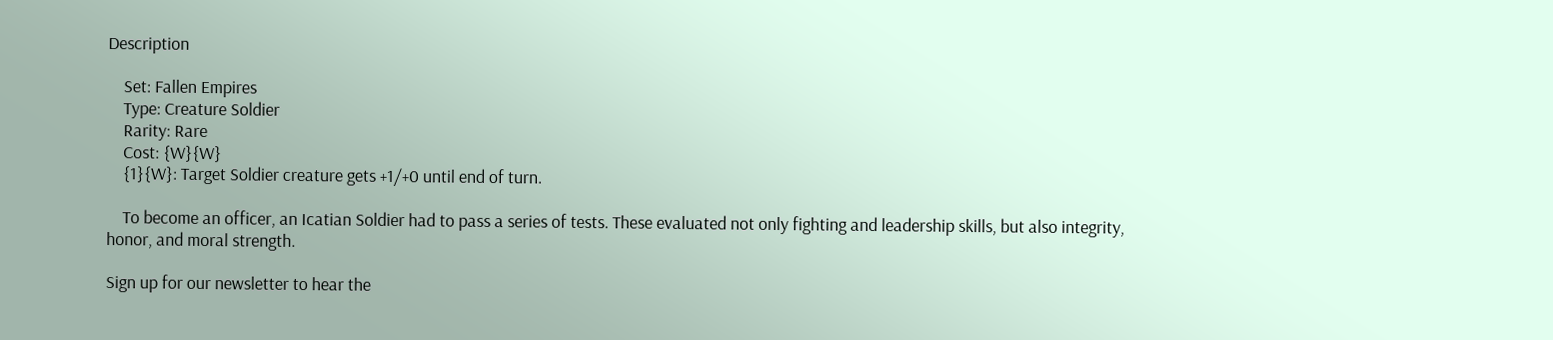Description

    Set: Fallen Empires
    Type: Creature Soldier
    Rarity: Rare
    Cost: {W}{W}
    {1}{W}: Target Soldier creature gets +1/+0 until end of turn.

    To become an officer, an Icatian Soldier had to pass a series of tests. These evaluated not only fighting and leadership skills, but also integrity, honor, and moral strength.

Sign up for our newsletter to hear the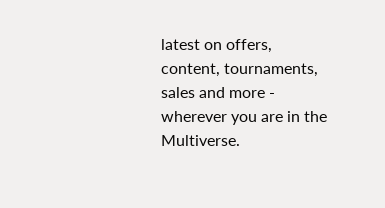latest on offers, content, tournaments, sales and more - wherever you are in the Multiverse.